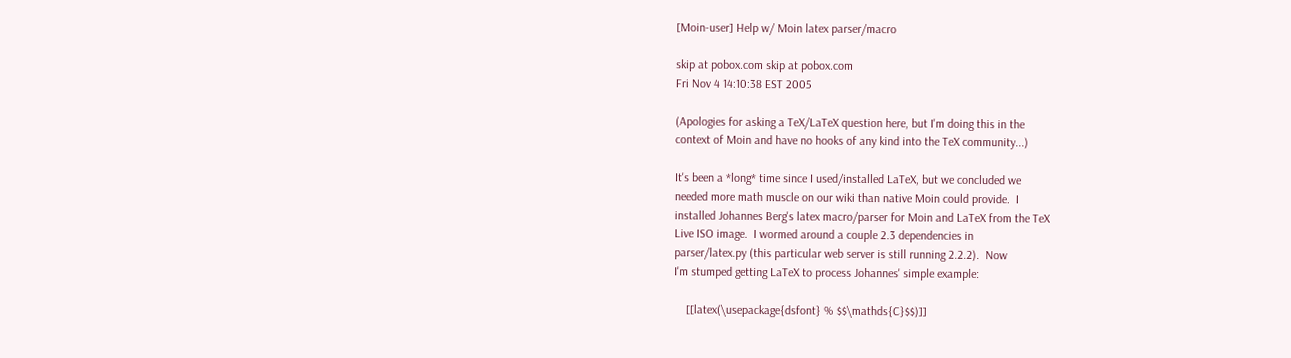[Moin-user] Help w/ Moin latex parser/macro

skip at pobox.com skip at pobox.com
Fri Nov 4 14:10:38 EST 2005

(Apologies for asking a TeX/LaTeX question here, but I'm doing this in the
context of Moin and have no hooks of any kind into the TeX community...)

It's been a *long* time since I used/installed LaTeX, but we concluded we
needed more math muscle on our wiki than native Moin could provide.  I
installed Johannes Berg's latex macro/parser for Moin and LaTeX from the TeX
Live ISO image.  I wormed around a couple 2.3 dependencies in
parser/latex.py (this particular web server is still running 2.2.2).  Now
I'm stumped getting LaTeX to process Johannes' simple example:

    [[latex(\usepackage{dsfont} % $$\mathds{C}$$)]]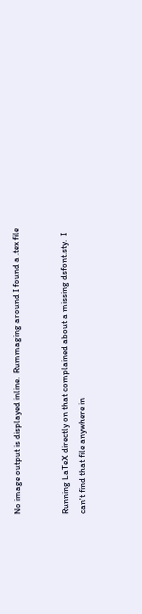No image output is displayed inline.  Rummaging around I found a .tex file


Running LaTeX directly on that complained about a missing dsfont.sty.  I
can't find that file anywhere in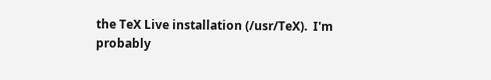the TeX Live installation (/usr/TeX).  I'm
probably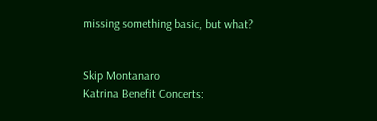missing something basic, but what?


Skip Montanaro
Katrina Benefit Concerts: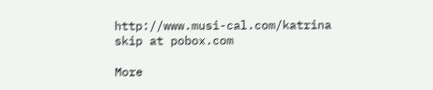http://www.musi-cal.com/katrina
skip at pobox.com

More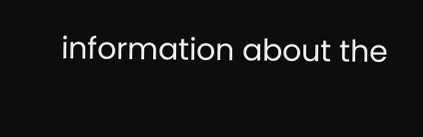information about the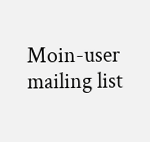Moin-user mailing list